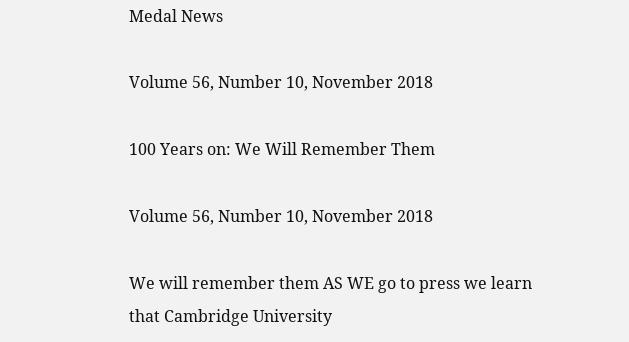Medal News

Volume 56, Number 10, November 2018

100 Years on: We Will Remember Them

Volume 56, Number 10, November 2018

We will remember them AS WE go to press we learn that Cambridge University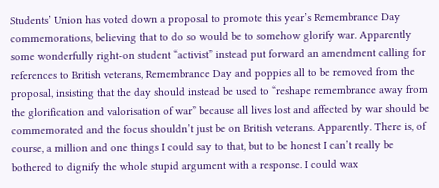Students’ Union has voted down a proposal to promote this year’s Remembrance Day commemorations, believing that to do so would be to somehow glorify war. Apparently some wonderfully right-on student “activist” instead put forward an amendment calling for references to British veterans, Remembrance Day and poppies all to be removed from the proposal, insisting that the day should instead be used to “reshape remembrance away from the glorification and valorisation of war” because all lives lost and affected by war should be commemorated and the focus shouldn’t just be on British veterans. Apparently. There is, of course, a million and one things I could say to that, but to be honest I can’t really be bothered to dignify the whole stupid argument with a response. I could wax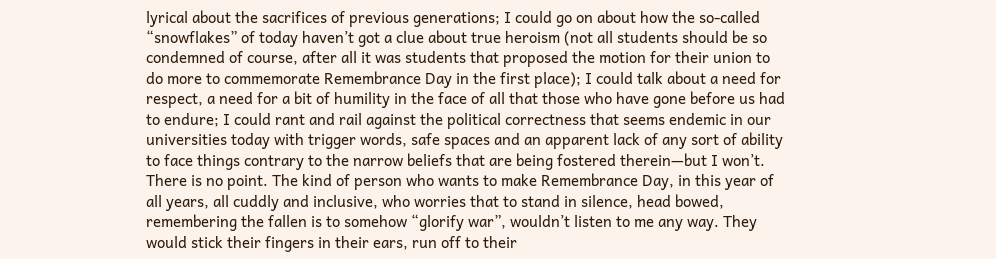lyrical about the sacrifices of previous generations; I could go on about how the so-called “snowflakes” of today haven’t got a clue about true heroism (not all students should be so condemned of course, after all it was students that proposed the motion for their union to do more to commemorate Remembrance Day in the first place); I could talk about a need for respect, a need for a bit of humility in the face of all that those who have gone before us had to endure; I could rant and rail against the political correctness that seems endemic in our universities today with trigger words, safe spaces and an apparent lack of any sort of ability to face things contrary to the narrow beliefs that are being fostered therein—but I won’t. There is no point. The kind of person who wants to make Remembrance Day, in this year of all years, all cuddly and inclusive, who worries that to stand in silence, head bowed, remembering the fallen is to somehow “glorify war”, wouldn’t listen to me any way. They would stick their fingers in their ears, run off to their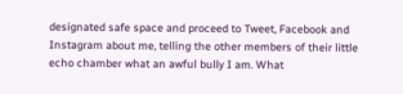designated safe space and proceed to Tweet, Facebook and Instagram about me, telling the other members of their little echo chamber what an awful bully I am. What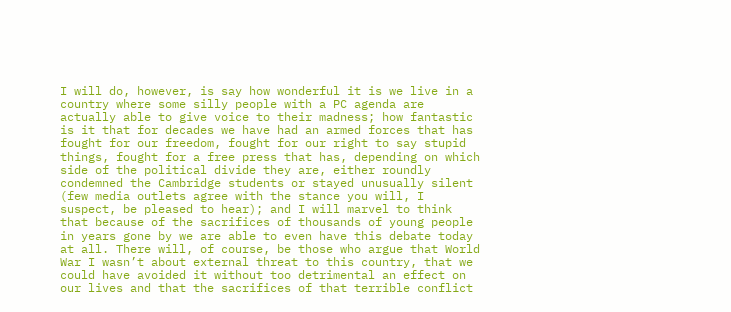I will do, however, is say how wonderful it is we live in a country where some silly people with a PC agenda are actually able to give voice to their madness; how fantastic is it that for decades we have had an armed forces that has fought for our freedom, fought for our right to say stupid things, fought for a free press that has, depending on which side of the political divide they are, either roundly condemned the Cambridge students or stayed unusually silent (few media outlets agree with the stance you will, I suspect, be pleased to hear); and I will marvel to think that because of the sacrifices of thousands of young people in years gone by we are able to even have this debate today at all. There will, of course, be those who argue that World War I wasn’t about external threat to this country, that we could have avoided it without too detrimental an effect on our lives and that the sacrifices of that terrible conflict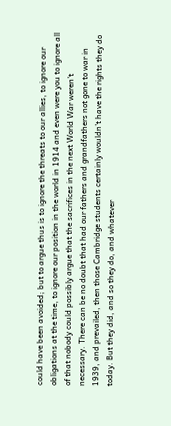could have been avoided; but to argue thus is to ignore the threats to our allies, to ignore our obligations at the time, to ignore our position in the world in 1914 and even were you to ignore all of that nobody could possibly argue that the sacrifices in the next World War weren’t necessary. There can be no doubt that had our fathers and grandfathers not gone to war in 1939, and prevailed, then those Cambridge students certainly wouldn’t have the rights they do today. But they did, and so they do, and whatever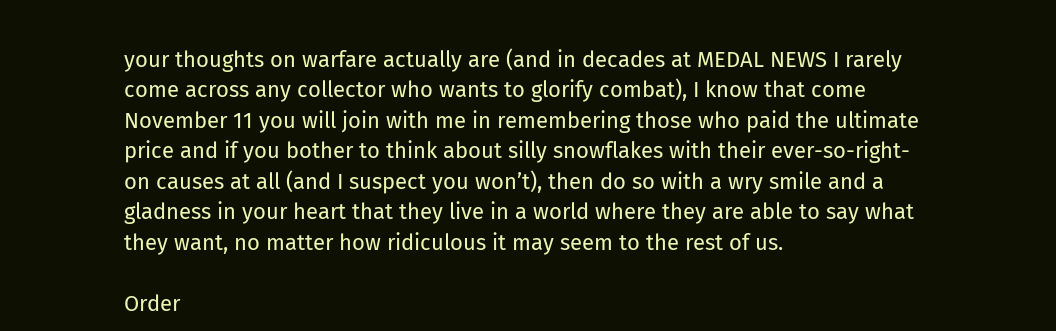your thoughts on warfare actually are (and in decades at MEDAL NEWS I rarely come across any collector who wants to glorify combat), I know that come November 11 you will join with me in remembering those who paid the ultimate price and if you bother to think about silly snowflakes with their ever-so-right-on causes at all (and I suspect you won’t), then do so with a wry smile and a gladness in your heart that they live in a world where they are able to say what they want, no matter how ridiculous it may seem to the rest of us.

Order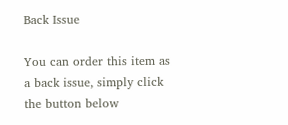Back Issue

You can order this item as a back issue, simply click the button below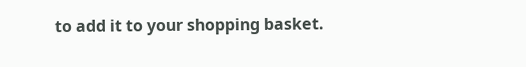to add it to your shopping basket.